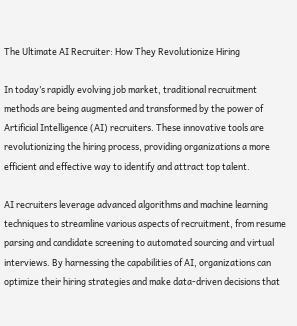The Ultimate AI Recruiter: How They Revolutionize Hiring

In today’s rapidly evolving job market, traditional recruitment methods are being augmented and transformed by the power of Artificial Intelligence (AI) recruiters. These innovative tools are revolutionizing the hiring process, providing organizations a more efficient and effective way to identify and attract top talent.

AI recruiters leverage advanced algorithms and machine learning techniques to streamline various aspects of recruitment, from resume parsing and candidate screening to automated sourcing and virtual interviews. By harnessing the capabilities of AI, organizations can optimize their hiring strategies and make data-driven decisions that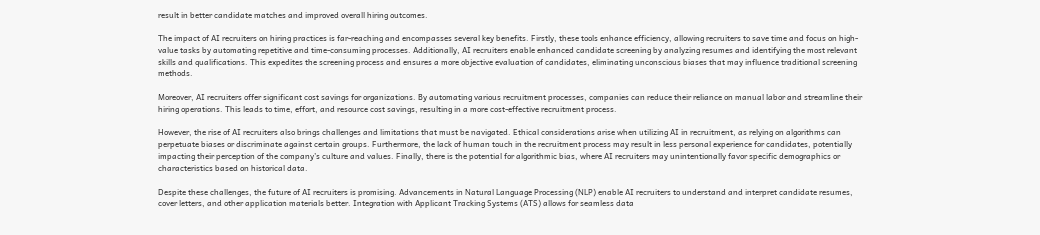result in better candidate matches and improved overall hiring outcomes.

The impact of AI recruiters on hiring practices is far-reaching and encompasses several key benefits. Firstly, these tools enhance efficiency, allowing recruiters to save time and focus on high-value tasks by automating repetitive and time-consuming processes. Additionally, AI recruiters enable enhanced candidate screening by analyzing resumes and identifying the most relevant skills and qualifications. This expedites the screening process and ensures a more objective evaluation of candidates, eliminating unconscious biases that may influence traditional screening methods.

Moreover, AI recruiters offer significant cost savings for organizations. By automating various recruitment processes, companies can reduce their reliance on manual labor and streamline their hiring operations. This leads to time, effort, and resource cost savings, resulting in a more cost-effective recruitment process.

However, the rise of AI recruiters also brings challenges and limitations that must be navigated. Ethical considerations arise when utilizing AI in recruitment, as relying on algorithms can perpetuate biases or discriminate against certain groups. Furthermore, the lack of human touch in the recruitment process may result in less personal experience for candidates, potentially impacting their perception of the company’s culture and values. Finally, there is the potential for algorithmic bias, where AI recruiters may unintentionally favor specific demographics or characteristics based on historical data.

Despite these challenges, the future of AI recruiters is promising. Advancements in Natural Language Processing (NLP) enable AI recruiters to understand and interpret candidate resumes, cover letters, and other application materials better. Integration with Applicant Tracking Systems (ATS) allows for seamless data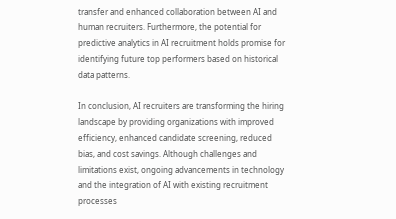transfer and enhanced collaboration between AI and human recruiters. Furthermore, the potential for predictive analytics in AI recruitment holds promise for identifying future top performers based on historical data patterns.

In conclusion, AI recruiters are transforming the hiring landscape by providing organizations with improved efficiency, enhanced candidate screening, reduced bias, and cost savings. Although challenges and limitations exist, ongoing advancements in technology and the integration of AI with existing recruitment processes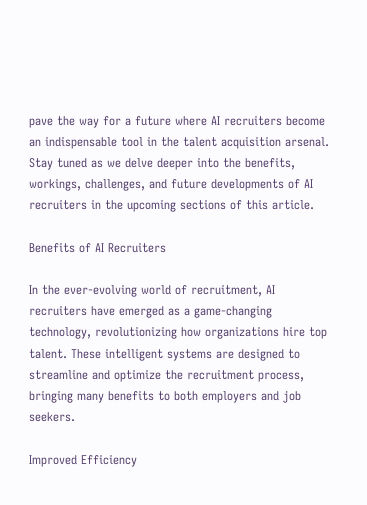pave the way for a future where AI recruiters become an indispensable tool in the talent acquisition arsenal. Stay tuned as we delve deeper into the benefits, workings, challenges, and future developments of AI recruiters in the upcoming sections of this article.

Benefits of AI Recruiters

In the ever-evolving world of recruitment, AI recruiters have emerged as a game-changing technology, revolutionizing how organizations hire top talent. These intelligent systems are designed to streamline and optimize the recruitment process, bringing many benefits to both employers and job seekers.

Improved Efficiency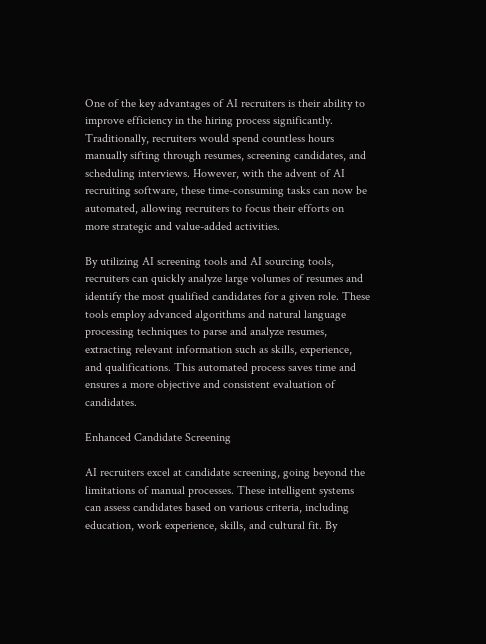One of the key advantages of AI recruiters is their ability to improve efficiency in the hiring process significantly. Traditionally, recruiters would spend countless hours manually sifting through resumes, screening candidates, and scheduling interviews. However, with the advent of AI recruiting software, these time-consuming tasks can now be automated, allowing recruiters to focus their efforts on more strategic and value-added activities.

By utilizing AI screening tools and AI sourcing tools, recruiters can quickly analyze large volumes of resumes and identify the most qualified candidates for a given role. These tools employ advanced algorithms and natural language processing techniques to parse and analyze resumes, extracting relevant information such as skills, experience, and qualifications. This automated process saves time and ensures a more objective and consistent evaluation of candidates.

Enhanced Candidate Screening

AI recruiters excel at candidate screening, going beyond the limitations of manual processes. These intelligent systems can assess candidates based on various criteria, including education, work experience, skills, and cultural fit. By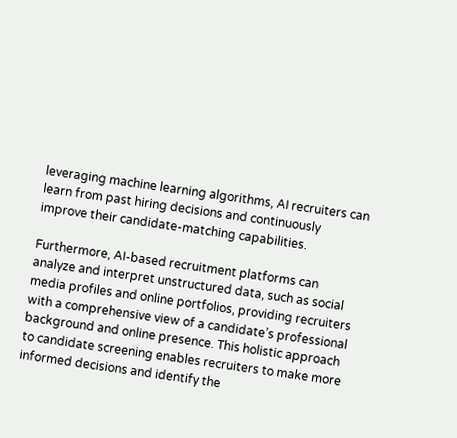leveraging machine learning algorithms, AI recruiters can learn from past hiring decisions and continuously improve their candidate-matching capabilities.

Furthermore, AI-based recruitment platforms can analyze and interpret unstructured data, such as social media profiles and online portfolios, providing recruiters with a comprehensive view of a candidate’s professional background and online presence. This holistic approach to candidate screening enables recruiters to make more informed decisions and identify the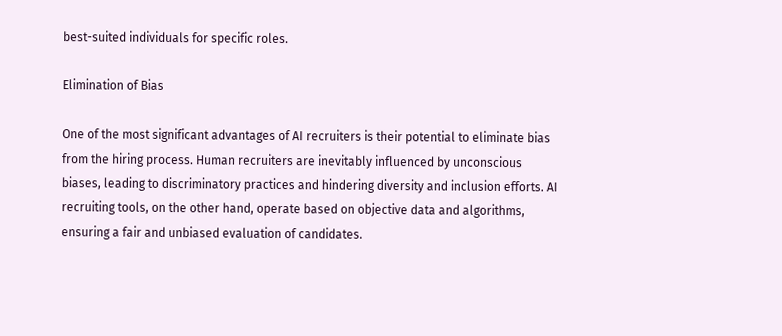best-suited individuals for specific roles.

Elimination of Bias

One of the most significant advantages of AI recruiters is their potential to eliminate bias from the hiring process. Human recruiters are inevitably influenced by unconscious biases, leading to discriminatory practices and hindering diversity and inclusion efforts. AI recruiting tools, on the other hand, operate based on objective data and algorithms, ensuring a fair and unbiased evaluation of candidates.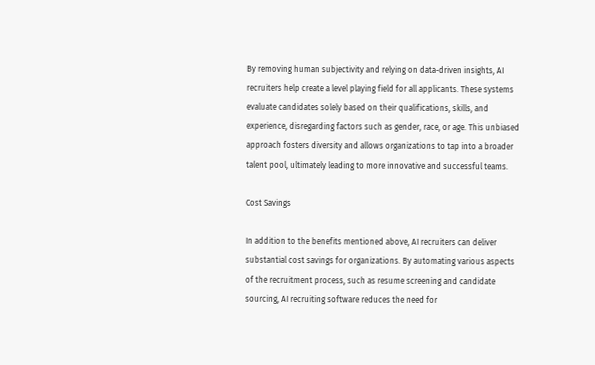By removing human subjectivity and relying on data-driven insights, AI recruiters help create a level playing field for all applicants. These systems evaluate candidates solely based on their qualifications, skills, and experience, disregarding factors such as gender, race, or age. This unbiased approach fosters diversity and allows organizations to tap into a broader talent pool, ultimately leading to more innovative and successful teams.

Cost Savings

In addition to the benefits mentioned above, AI recruiters can deliver substantial cost savings for organizations. By automating various aspects of the recruitment process, such as resume screening and candidate sourcing, AI recruiting software reduces the need for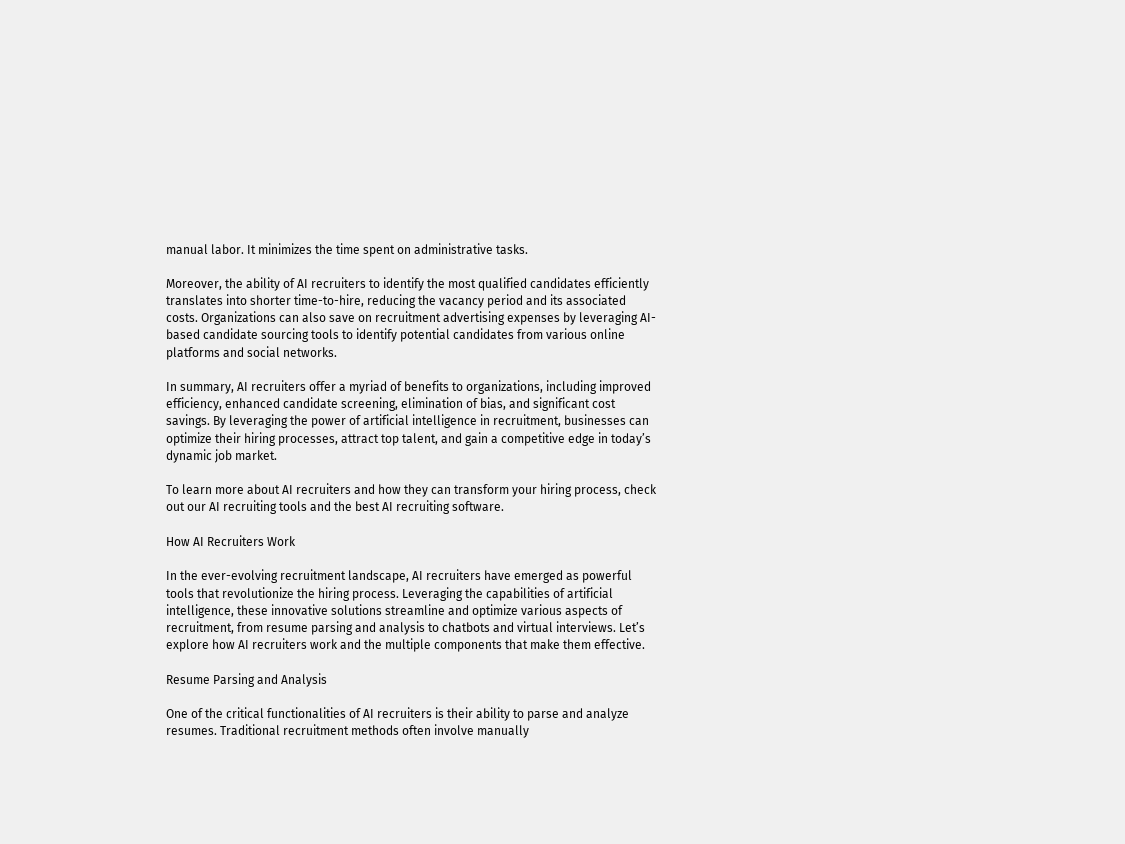manual labor. It minimizes the time spent on administrative tasks.

Moreover, the ability of AI recruiters to identify the most qualified candidates efficiently translates into shorter time-to-hire, reducing the vacancy period and its associated costs. Organizations can also save on recruitment advertising expenses by leveraging AI-based candidate sourcing tools to identify potential candidates from various online platforms and social networks.

In summary, AI recruiters offer a myriad of benefits to organizations, including improved efficiency, enhanced candidate screening, elimination of bias, and significant cost savings. By leveraging the power of artificial intelligence in recruitment, businesses can optimize their hiring processes, attract top talent, and gain a competitive edge in today’s dynamic job market.

To learn more about AI recruiters and how they can transform your hiring process, check out our AI recruiting tools and the best AI recruiting software.

How AI Recruiters Work

In the ever-evolving recruitment landscape, AI recruiters have emerged as powerful tools that revolutionize the hiring process. Leveraging the capabilities of artificial intelligence, these innovative solutions streamline and optimize various aspects of recruitment, from resume parsing and analysis to chatbots and virtual interviews. Let’s explore how AI recruiters work and the multiple components that make them effective.

Resume Parsing and Analysis

One of the critical functionalities of AI recruiters is their ability to parse and analyze resumes. Traditional recruitment methods often involve manually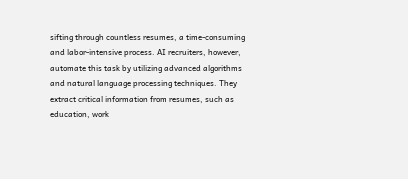sifting through countless resumes, a time-consuming and labor-intensive process. AI recruiters, however, automate this task by utilizing advanced algorithms and natural language processing techniques. They extract critical information from resumes, such as education, work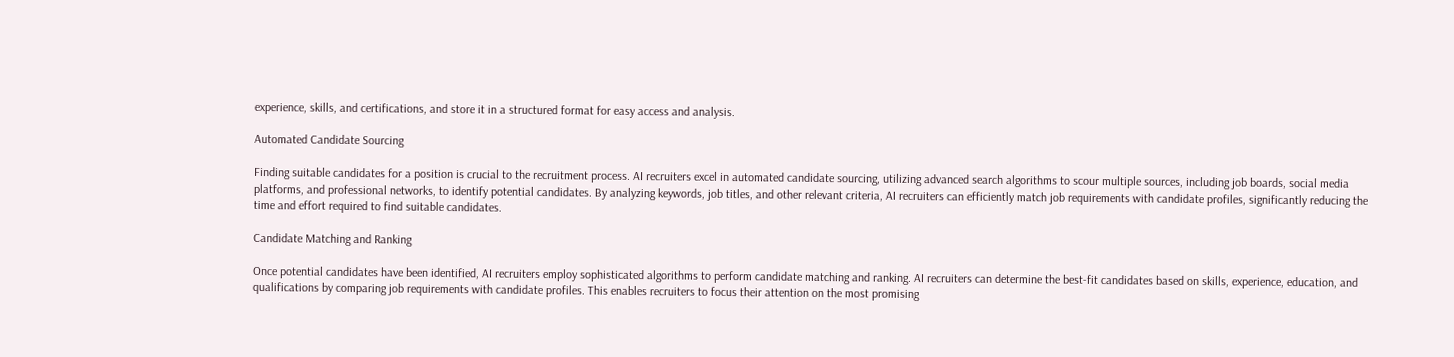experience, skills, and certifications, and store it in a structured format for easy access and analysis.

Automated Candidate Sourcing

Finding suitable candidates for a position is crucial to the recruitment process. AI recruiters excel in automated candidate sourcing, utilizing advanced search algorithms to scour multiple sources, including job boards, social media platforms, and professional networks, to identify potential candidates. By analyzing keywords, job titles, and other relevant criteria, AI recruiters can efficiently match job requirements with candidate profiles, significantly reducing the time and effort required to find suitable candidates.

Candidate Matching and Ranking

Once potential candidates have been identified, AI recruiters employ sophisticated algorithms to perform candidate matching and ranking. AI recruiters can determine the best-fit candidates based on skills, experience, education, and qualifications by comparing job requirements with candidate profiles. This enables recruiters to focus their attention on the most promising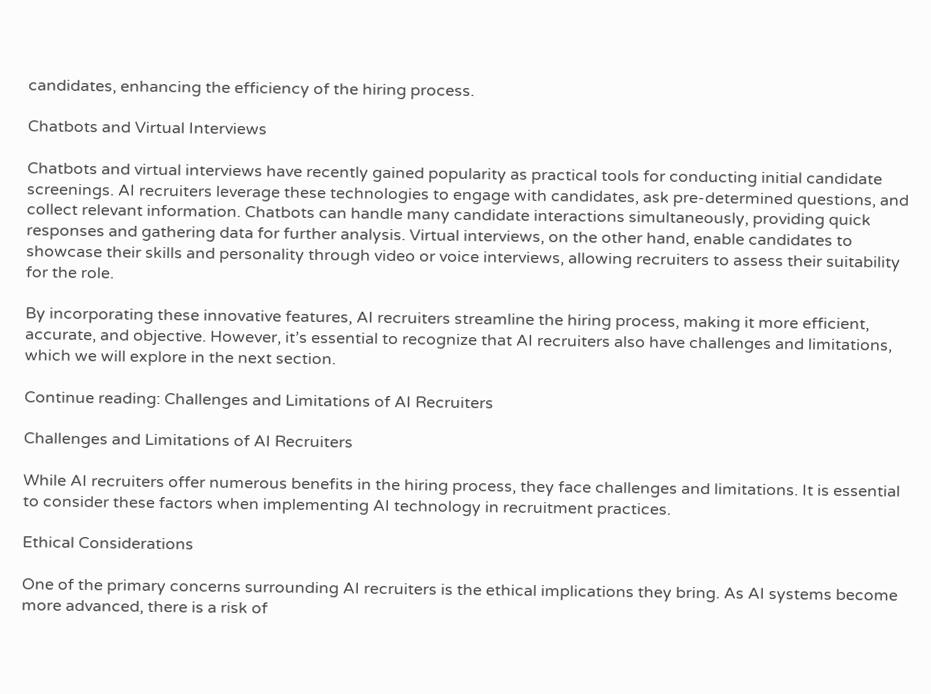candidates, enhancing the efficiency of the hiring process.

Chatbots and Virtual Interviews

Chatbots and virtual interviews have recently gained popularity as practical tools for conducting initial candidate screenings. AI recruiters leverage these technologies to engage with candidates, ask pre-determined questions, and collect relevant information. Chatbots can handle many candidate interactions simultaneously, providing quick responses and gathering data for further analysis. Virtual interviews, on the other hand, enable candidates to showcase their skills and personality through video or voice interviews, allowing recruiters to assess their suitability for the role.

By incorporating these innovative features, AI recruiters streamline the hiring process, making it more efficient, accurate, and objective. However, it’s essential to recognize that AI recruiters also have challenges and limitations, which we will explore in the next section.

Continue reading: Challenges and Limitations of AI Recruiters

Challenges and Limitations of AI Recruiters

While AI recruiters offer numerous benefits in the hiring process, they face challenges and limitations. It is essential to consider these factors when implementing AI technology in recruitment practices.

Ethical Considerations

One of the primary concerns surrounding AI recruiters is the ethical implications they bring. As AI systems become more advanced, there is a risk of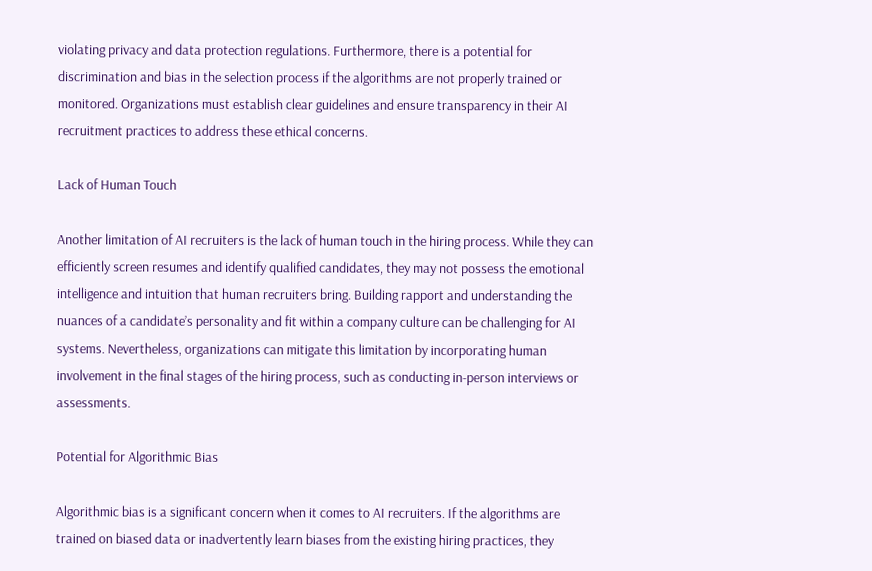violating privacy and data protection regulations. Furthermore, there is a potential for discrimination and bias in the selection process if the algorithms are not properly trained or monitored. Organizations must establish clear guidelines and ensure transparency in their AI recruitment practices to address these ethical concerns.

Lack of Human Touch

Another limitation of AI recruiters is the lack of human touch in the hiring process. While they can efficiently screen resumes and identify qualified candidates, they may not possess the emotional intelligence and intuition that human recruiters bring. Building rapport and understanding the nuances of a candidate’s personality and fit within a company culture can be challenging for AI systems. Nevertheless, organizations can mitigate this limitation by incorporating human involvement in the final stages of the hiring process, such as conducting in-person interviews or assessments.

Potential for Algorithmic Bias

Algorithmic bias is a significant concern when it comes to AI recruiters. If the algorithms are trained on biased data or inadvertently learn biases from the existing hiring practices, they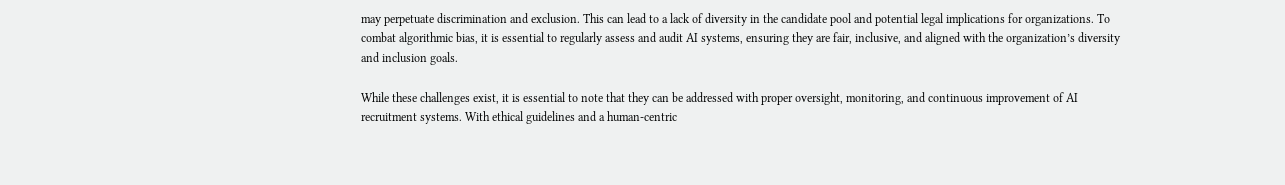may perpetuate discrimination and exclusion. This can lead to a lack of diversity in the candidate pool and potential legal implications for organizations. To combat algorithmic bias, it is essential to regularly assess and audit AI systems, ensuring they are fair, inclusive, and aligned with the organization’s diversity and inclusion goals.

While these challenges exist, it is essential to note that they can be addressed with proper oversight, monitoring, and continuous improvement of AI recruitment systems. With ethical guidelines and a human-centric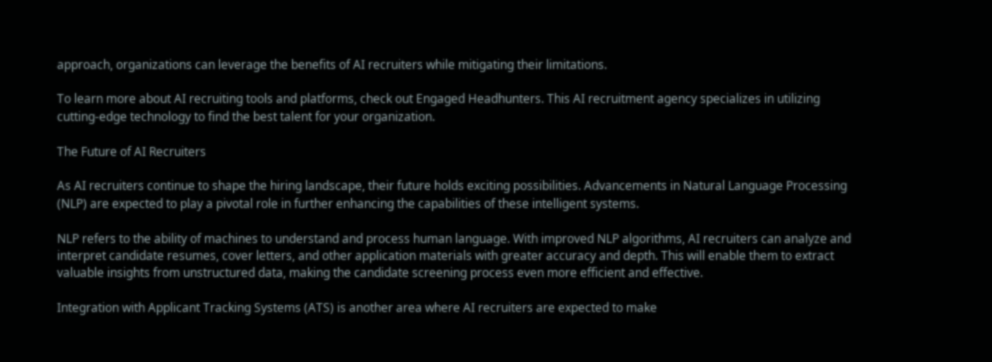approach, organizations can leverage the benefits of AI recruiters while mitigating their limitations.

To learn more about AI recruiting tools and platforms, check out Engaged Headhunters. This AI recruitment agency specializes in utilizing cutting-edge technology to find the best talent for your organization.

The Future of AI Recruiters

As AI recruiters continue to shape the hiring landscape, their future holds exciting possibilities. Advancements in Natural Language Processing (NLP) are expected to play a pivotal role in further enhancing the capabilities of these intelligent systems.

NLP refers to the ability of machines to understand and process human language. With improved NLP algorithms, AI recruiters can analyze and interpret candidate resumes, cover letters, and other application materials with greater accuracy and depth. This will enable them to extract valuable insights from unstructured data, making the candidate screening process even more efficient and effective.

Integration with Applicant Tracking Systems (ATS) is another area where AI recruiters are expected to make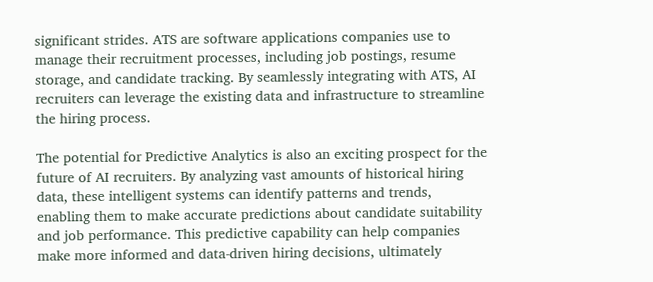significant strides. ATS are software applications companies use to manage their recruitment processes, including job postings, resume storage, and candidate tracking. By seamlessly integrating with ATS, AI recruiters can leverage the existing data and infrastructure to streamline the hiring process.

The potential for Predictive Analytics is also an exciting prospect for the future of AI recruiters. By analyzing vast amounts of historical hiring data, these intelligent systems can identify patterns and trends, enabling them to make accurate predictions about candidate suitability and job performance. This predictive capability can help companies make more informed and data-driven hiring decisions, ultimately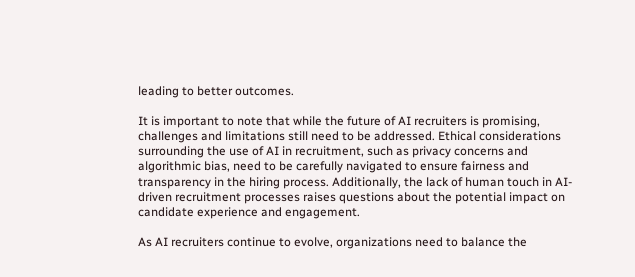leading to better outcomes.

It is important to note that while the future of AI recruiters is promising, challenges and limitations still need to be addressed. Ethical considerations surrounding the use of AI in recruitment, such as privacy concerns and algorithmic bias, need to be carefully navigated to ensure fairness and transparency in the hiring process. Additionally, the lack of human touch in AI-driven recruitment processes raises questions about the potential impact on candidate experience and engagement.

As AI recruiters continue to evolve, organizations need to balance the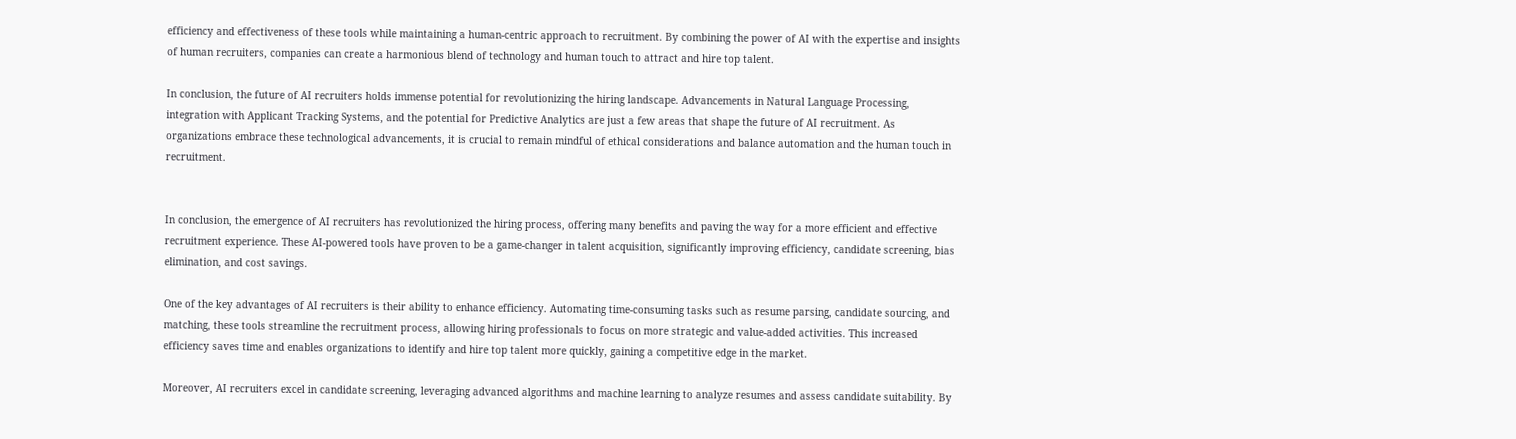efficiency and effectiveness of these tools while maintaining a human-centric approach to recruitment. By combining the power of AI with the expertise and insights of human recruiters, companies can create a harmonious blend of technology and human touch to attract and hire top talent.

In conclusion, the future of AI recruiters holds immense potential for revolutionizing the hiring landscape. Advancements in Natural Language Processing, integration with Applicant Tracking Systems, and the potential for Predictive Analytics are just a few areas that shape the future of AI recruitment. As organizations embrace these technological advancements, it is crucial to remain mindful of ethical considerations and balance automation and the human touch in recruitment.


In conclusion, the emergence of AI recruiters has revolutionized the hiring process, offering many benefits and paving the way for a more efficient and effective recruitment experience. These AI-powered tools have proven to be a game-changer in talent acquisition, significantly improving efficiency, candidate screening, bias elimination, and cost savings.

One of the key advantages of AI recruiters is their ability to enhance efficiency. Automating time-consuming tasks such as resume parsing, candidate sourcing, and matching, these tools streamline the recruitment process, allowing hiring professionals to focus on more strategic and value-added activities. This increased efficiency saves time and enables organizations to identify and hire top talent more quickly, gaining a competitive edge in the market.

Moreover, AI recruiters excel in candidate screening, leveraging advanced algorithms and machine learning to analyze resumes and assess candidate suitability. By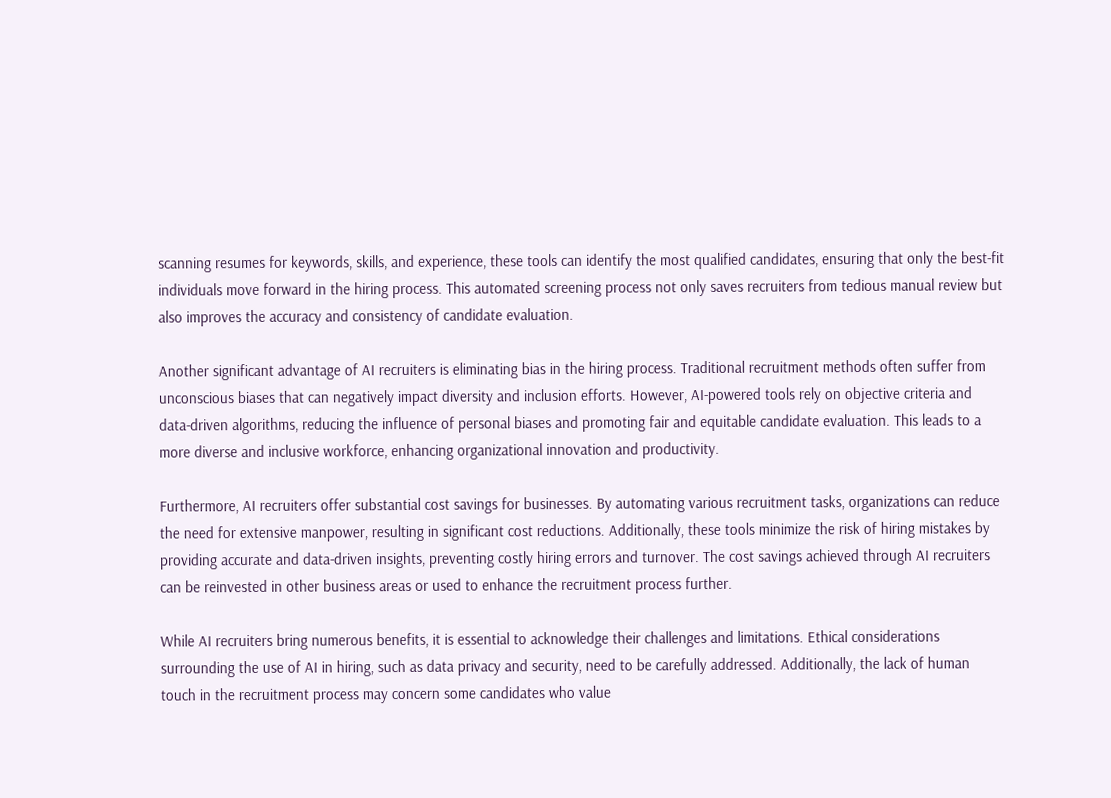scanning resumes for keywords, skills, and experience, these tools can identify the most qualified candidates, ensuring that only the best-fit individuals move forward in the hiring process. This automated screening process not only saves recruiters from tedious manual review but also improves the accuracy and consistency of candidate evaluation.

Another significant advantage of AI recruiters is eliminating bias in the hiring process. Traditional recruitment methods often suffer from unconscious biases that can negatively impact diversity and inclusion efforts. However, AI-powered tools rely on objective criteria and data-driven algorithms, reducing the influence of personal biases and promoting fair and equitable candidate evaluation. This leads to a more diverse and inclusive workforce, enhancing organizational innovation and productivity.

Furthermore, AI recruiters offer substantial cost savings for businesses. By automating various recruitment tasks, organizations can reduce the need for extensive manpower, resulting in significant cost reductions. Additionally, these tools minimize the risk of hiring mistakes by providing accurate and data-driven insights, preventing costly hiring errors and turnover. The cost savings achieved through AI recruiters can be reinvested in other business areas or used to enhance the recruitment process further.

While AI recruiters bring numerous benefits, it is essential to acknowledge their challenges and limitations. Ethical considerations surrounding the use of AI in hiring, such as data privacy and security, need to be carefully addressed. Additionally, the lack of human touch in the recruitment process may concern some candidates who value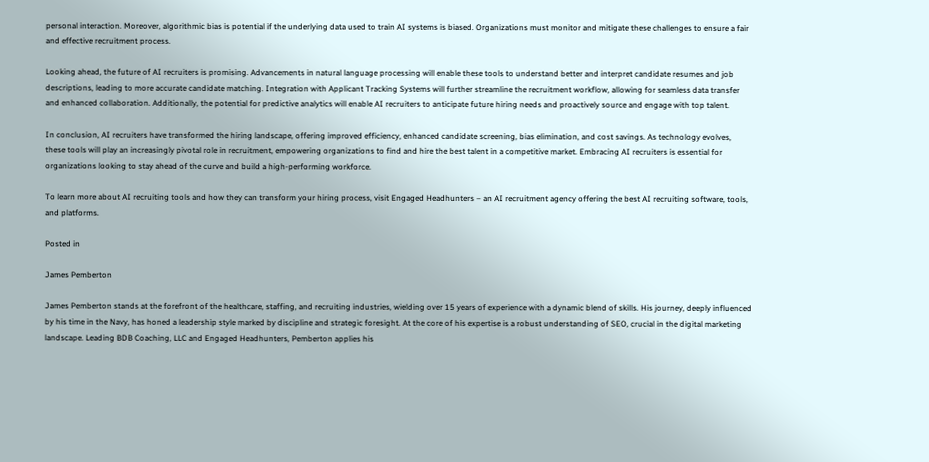personal interaction. Moreover, algorithmic bias is potential if the underlying data used to train AI systems is biased. Organizations must monitor and mitigate these challenges to ensure a fair and effective recruitment process.

Looking ahead, the future of AI recruiters is promising. Advancements in natural language processing will enable these tools to understand better and interpret candidate resumes and job descriptions, leading to more accurate candidate matching. Integration with Applicant Tracking Systems will further streamline the recruitment workflow, allowing for seamless data transfer and enhanced collaboration. Additionally, the potential for predictive analytics will enable AI recruiters to anticipate future hiring needs and proactively source and engage with top talent.

In conclusion, AI recruiters have transformed the hiring landscape, offering improved efficiency, enhanced candidate screening, bias elimination, and cost savings. As technology evolves, these tools will play an increasingly pivotal role in recruitment, empowering organizations to find and hire the best talent in a competitive market. Embracing AI recruiters is essential for organizations looking to stay ahead of the curve and build a high-performing workforce.

To learn more about AI recruiting tools and how they can transform your hiring process, visit Engaged Headhunters – an AI recruitment agency offering the best AI recruiting software, tools, and platforms.

Posted in

James Pemberton

James Pemberton stands at the forefront of the healthcare, staffing, and recruiting industries, wielding over 15 years of experience with a dynamic blend of skills. His journey, deeply influenced by his time in the Navy, has honed a leadership style marked by discipline and strategic foresight. At the core of his expertise is a robust understanding of SEO, crucial in the digital marketing landscape. Leading BDB Coaching, LLC and Engaged Headhunters, Pemberton applies his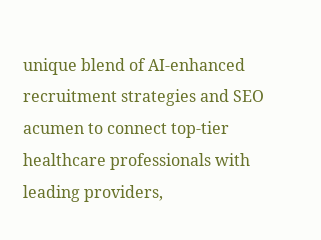unique blend of AI-enhanced recruitment strategies and SEO acumen to connect top-tier healthcare professionals with leading providers,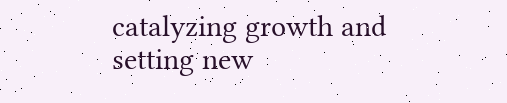catalyzing growth and setting new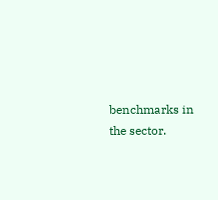benchmarks in the sector.